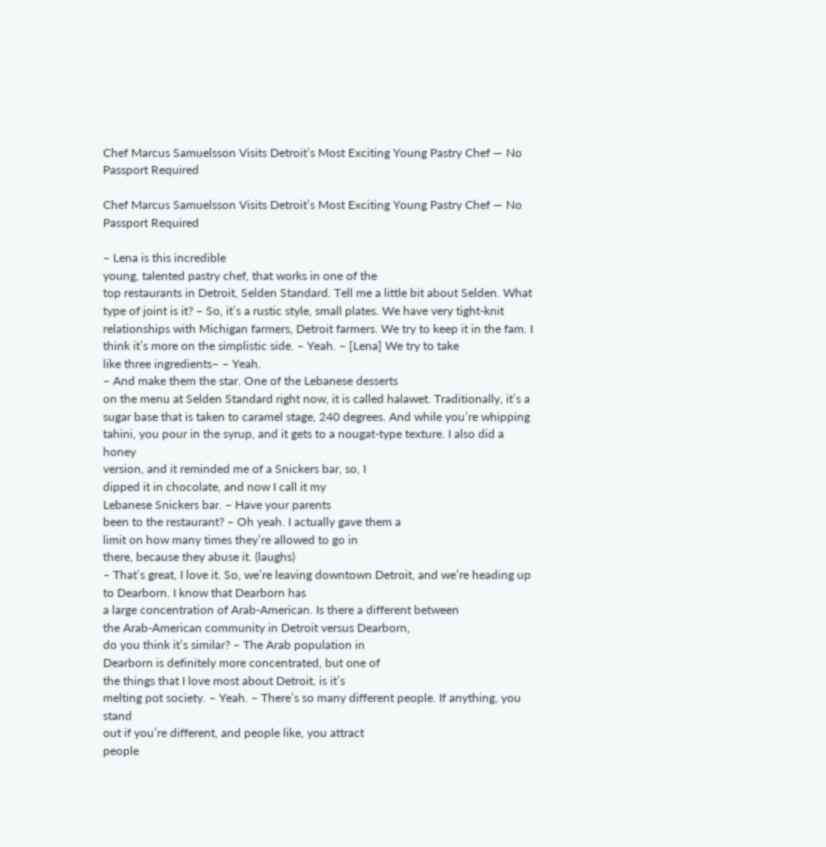Chef Marcus Samuelsson Visits Detroit’s Most Exciting Young Pastry Chef — No Passport Required

Chef Marcus Samuelsson Visits Detroit’s Most Exciting Young Pastry Chef — No Passport Required

– Lena is this incredible
young, talented pastry chef, that works in one of the
top restaurants in Detroit, Selden Standard. Tell me a little bit about Selden. What type of joint is it? – So, it’s a rustic style, small plates. We have very tight-knit relationships with Michigan farmers, Detroit farmers. We try to keep it in the fam. I think it’s more on the simplistic side. – Yeah. – [Lena] We try to take
like three ingredients– – Yeah.
– And make them the star. One of the Lebanese desserts
on the menu at Selden Standard right now, it is called halawet. Traditionally, it’s a
sugar base that is taken to caramel stage, 240 degrees. And while you’re whipping
tahini, you pour in the syrup, and it gets to a nougat-type texture. I also did a honey
version, and it reminded me of a Snickers bar, so, I
dipped it in chocolate, and now I call it my
Lebanese Snickers bar. – Have your parents
been to the restaurant? – Oh yeah. I actually gave them a
limit on how many times they’re allowed to go in
there, because they abuse it. (laughs)
– That’s great, I love it. So, we’re leaving downtown Detroit, and we’re heading up to Dearborn. I know that Dearborn has
a large concentration of Arab-American. Is there a different between
the Arab-American community in Detroit versus Dearborn,
do you think it’s similar? – The Arab population in
Dearborn is definitely more concentrated, but one of
the things that I love most about Detroit, is it’s
melting pot society. – Yeah. – There’s so many different people. If anything, you stand
out if you’re different, and people like, you attract
people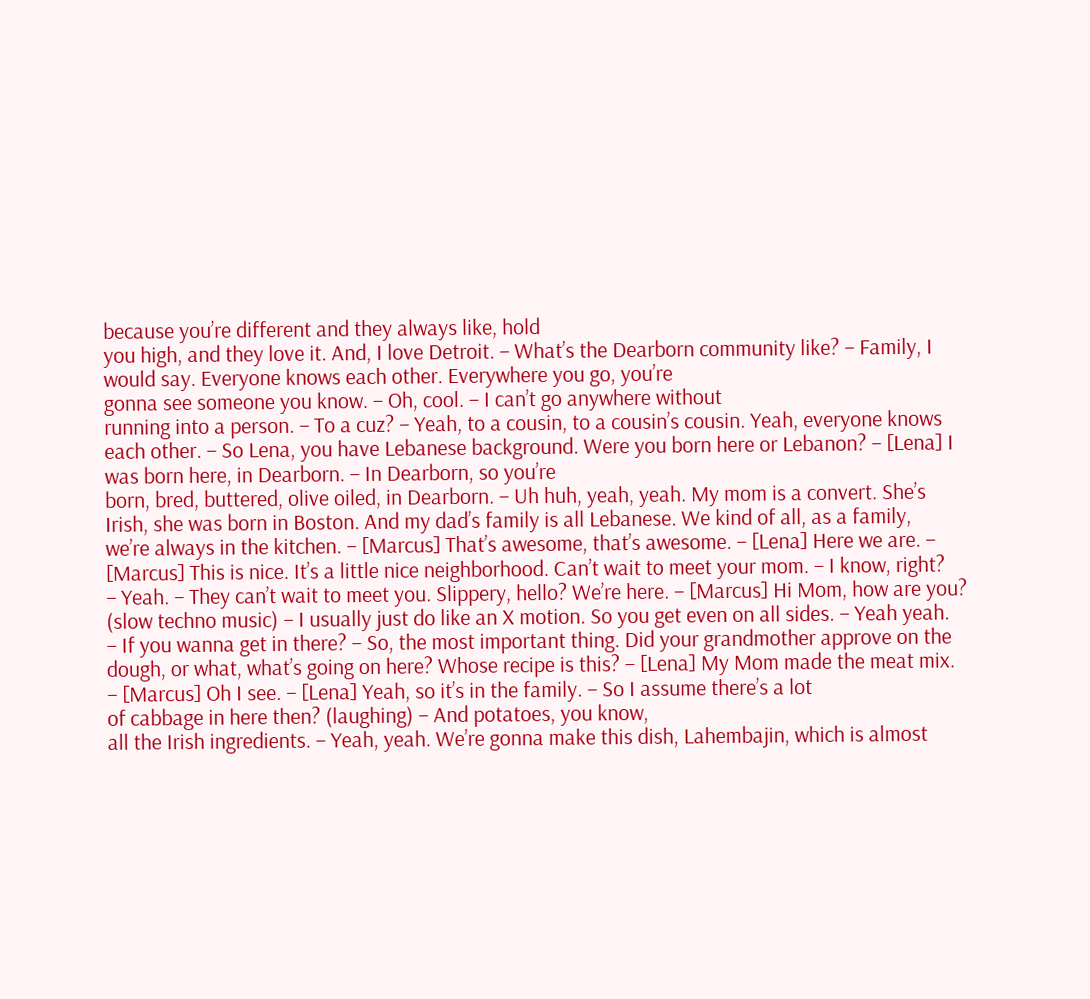because you’re different and they always like, hold
you high, and they love it. And, I love Detroit. – What’s the Dearborn community like? – Family, I would say. Everyone knows each other. Everywhere you go, you’re
gonna see someone you know. – Oh, cool. – I can’t go anywhere without
running into a person. – To a cuz? – Yeah, to a cousin, to a cousin’s cousin. Yeah, everyone knows each other. – So Lena, you have Lebanese background. Were you born here or Lebanon? – [Lena] I was born here, in Dearborn. – In Dearborn, so you’re
born, bred, buttered, olive oiled, in Dearborn. – Uh huh, yeah, yeah. My mom is a convert. She’s Irish, she was born in Boston. And my dad’s family is all Lebanese. We kind of all, as a family,
we’re always in the kitchen. – [Marcus] That’s awesome, that’s awesome. – [Lena] Here we are. – [Marcus] This is nice. It’s a little nice neighborhood. Can’t wait to meet your mom. – I know, right?
– Yeah. – They can’t wait to meet you. Slippery, hello? We’re here. – [Marcus] Hi Mom, how are you? (slow techno music) – I usually just do like an X motion. So you get even on all sides. – Yeah yeah.
– If you wanna get in there? – So, the most important thing. Did your grandmother approve on the dough, or what, what’s going on here? Whose recipe is this? – [Lena] My Mom made the meat mix. – [Marcus] Oh I see. – [Lena] Yeah, so it’s in the family. – So I assume there’s a lot
of cabbage in here then? (laughing) – And potatoes, you know,
all the Irish ingredients. – Yeah, yeah. We’re gonna make this dish, Lahembajin, which is almost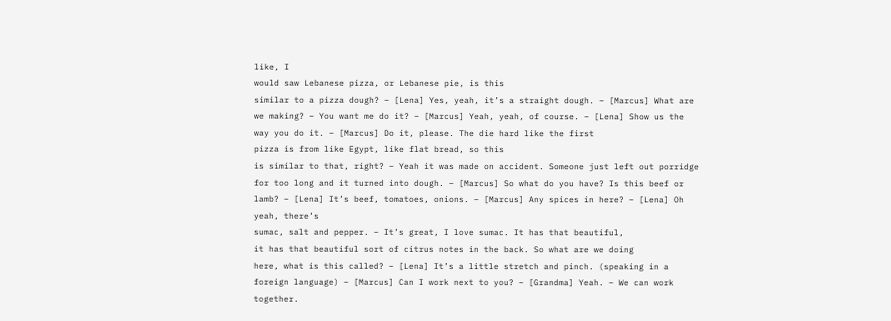like, I
would saw Lebanese pizza, or Lebanese pie, is this
similar to a pizza dough? – [Lena] Yes, yeah, it’s a straight dough. – [Marcus] What are we making? – You want me do it? – [Marcus] Yeah, yeah, of course. – [Lena] Show us the way you do it. – [Marcus] Do it, please. The die hard like the first
pizza is from like Egypt, like flat bread, so this
is similar to that, right? – Yeah it was made on accident. Someone just left out porridge for too long and it turned into dough. – [Marcus] So what do you have? Is this beef or lamb? – [Lena] It’s beef, tomatoes, onions. – [Marcus] Any spices in here? – [Lena] Oh yeah, there’s
sumac, salt and pepper. – It’s great, I love sumac. It has that beautiful,
it has that beautiful sort of citrus notes in the back. So what are we doing
here, what is this called? – [Lena] It’s a little stretch and pinch. (speaking in a foreign language) – [Marcus] Can I work next to you? – [Grandma] Yeah. – We can work together.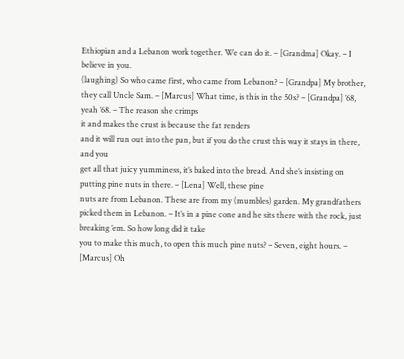Ethiopian and a Lebanon work together. We can do it. – [Grandma] Okay. – I believe in you.
(laughing) So who came first, who came from Lebanon? – [Grandpa] My brother,
they call Uncle Sam. – [Marcus] What time, is this in the 50s? – [Grandpa] ’68, yeah ’68. – The reason she crimps
it and makes the crust is because the fat renders
and it will run out into the pan, but if you do the crust this way it stays in there, and you
get all that juicy yumminess, it’s baked into the bread. And she’s insisting on
putting pine nuts in there. – [Lena] Well, these pine
nuts are from Lebanon. These are from my (mumbles) garden. My grandfathers picked them in Lebanon. – It’s in a pine cone and he sits there with the rock, just breaking ’em. So how long did it take
you to make this much, to open this much pine nuts? – Seven, eight hours. – [Marcus] Oh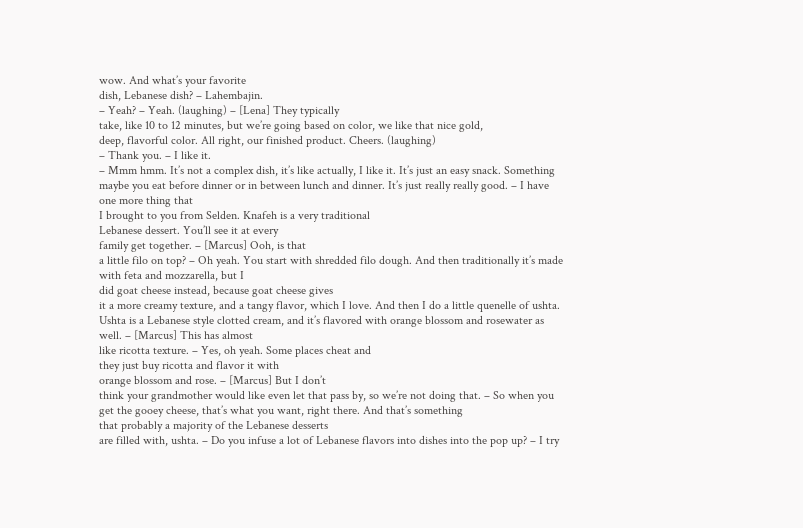wow. And what’s your favorite
dish, Lebanese dish? – Lahembajin.
– Yeah? – Yeah. (laughing) – [Lena] They typically
take, like 10 to 12 minutes, but we’re going based on color, we like that nice gold,
deep, flavorful color. All right, our finished product. Cheers. (laughing)
– Thank you. – I like it.
– Mmm hmm. It’s not a complex dish, it’s like actually, I like it. It’s just an easy snack. Something maybe you eat before dinner or in between lunch and dinner. It’s just really really good. – I have one more thing that
I brought to you from Selden. Knafeh is a very traditional
Lebanese dessert. You’ll see it at every
family get together. – [Marcus] Ooh, is that
a little filo on top? – Oh yeah. You start with shredded filo dough. And then traditionally it’s made with feta and mozzarella, but I
did goat cheese instead, because goat cheese gives
it a more creamy texture, and a tangy flavor, which I love. And then I do a little quenelle of ushta. Ushta is a Lebanese style clotted cream, and it’s flavored with orange blossom and rosewater as well. – [Marcus] This has almost
like ricotta texture. – Yes, oh yeah. Some places cheat and
they just buy ricotta and flavor it with
orange blossom and rose. – [Marcus] But I don’t
think your grandmother would like even let that pass by, so we’re not doing that. – So when you get the gooey cheese, that’s what you want, right there. And that’s something
that probably a majority of the Lebanese desserts
are filled with, ushta. – Do you infuse a lot of Lebanese flavors into dishes into the pop up? – I try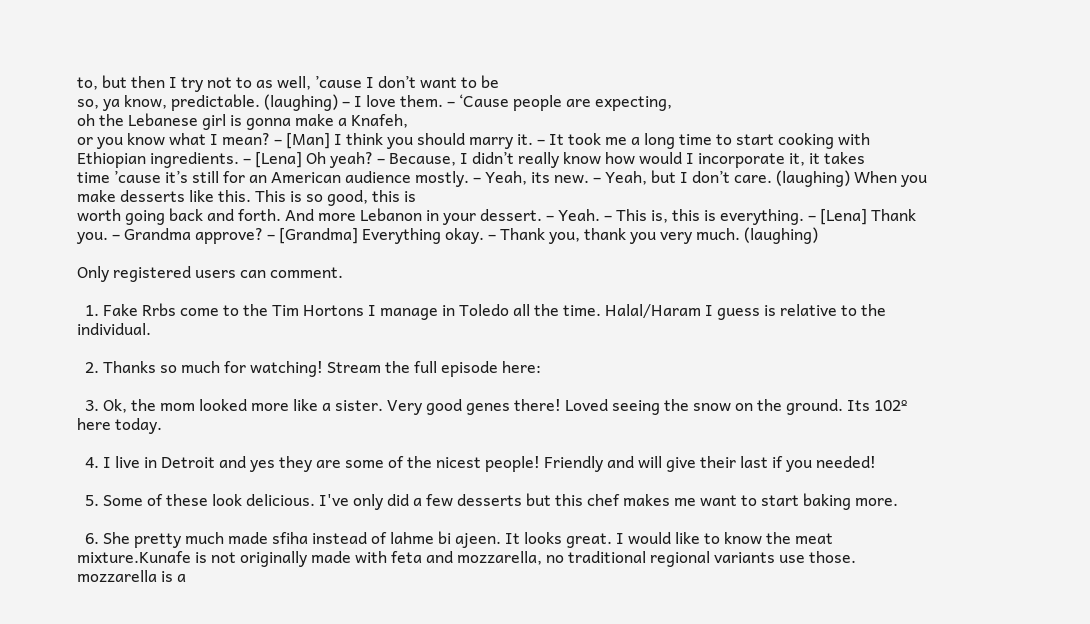to, but then I try not to as well, ’cause I don’t want to be
so, ya know, predictable. (laughing) – I love them. – ‘Cause people are expecting,
oh the Lebanese girl is gonna make a Knafeh,
or you know what I mean? – [Man] I think you should marry it. – It took me a long time to start cooking with Ethiopian ingredients. – [Lena] Oh yeah? – Because, I didn’t really know how would I incorporate it, it takes
time ’cause it’s still for an American audience mostly. – Yeah, its new. – Yeah, but I don’t care. (laughing) When you make desserts like this. This is so good, this is
worth going back and forth. And more Lebanon in your dessert. – Yeah. – This is, this is everything. – [Lena] Thank you. – Grandma approve? – [Grandma] Everything okay. – Thank you, thank you very much. (laughing)

Only registered users can comment.

  1. Fake Rrbs come to the Tim Hortons I manage in Toledo all the time. Halal/Haram I guess is relative to the individual.

  2. Thanks so much for watching! Stream the full episode here:

  3. Ok, the mom looked more like a sister. Very good genes there! Loved seeing the snow on the ground. Its 102º here today.

  4. I live in Detroit and yes they are some of the nicest people! Friendly and will give their last if you needed!

  5. Some of these look delicious. I've only did a few desserts but this chef makes me want to start baking more.

  6. She pretty much made sfiha instead of lahme bi ajeen. It looks great. I would like to know the meat mixture.Kunafe is not originally made with feta and mozzarella, no traditional regional variants use those. mozzarella is a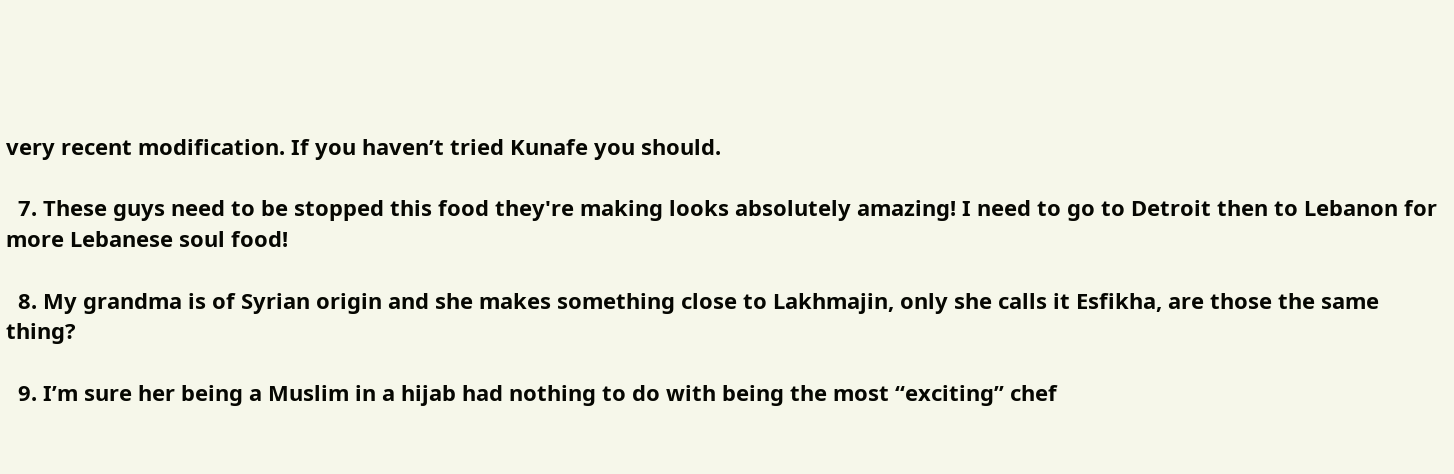very recent modification. If you haven’t tried Kunafe you should.

  7. These guys need to be stopped this food they're making looks absolutely amazing! I need to go to Detroit then to Lebanon for more Lebanese soul food!

  8. My grandma is of Syrian origin and she makes something close to Lakhmajin, only she calls it Esfikha, are those the same thing?

  9. I’m sure her being a Muslim in a hijab had nothing to do with being the most “exciting” chef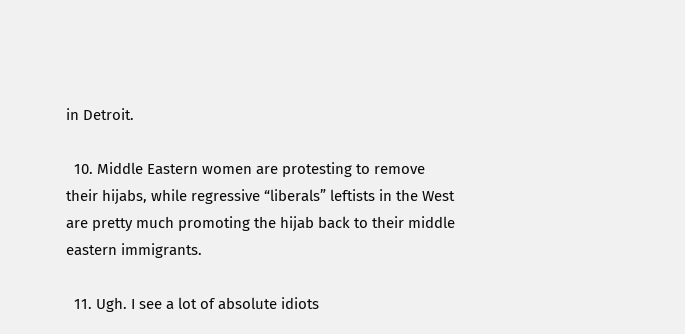in Detroit.

  10. Middle Eastern women are protesting to remove their hijabs, while regressive “liberals” leftists in the West are pretty much promoting the hijab back to their middle eastern immigrants.

  11. Ugh. I see a lot of absolute idiots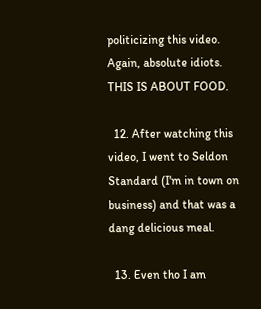politicizing this video. Again, absolute idiots. THIS IS ABOUT FOOD.

  12. After watching this video, I went to Seldon Standard (I'm in town on business) and that was a dang delicious meal.

  13. Even tho I am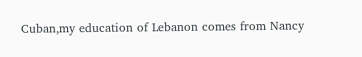Cuban,my education of Lebanon comes from Nancy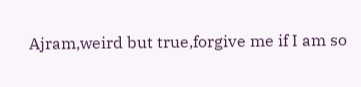Ajram,weird but true,forgive me if I am so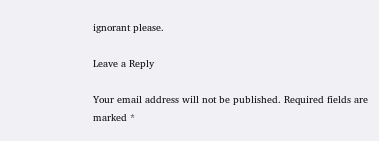ignorant please.

Leave a Reply

Your email address will not be published. Required fields are marked *